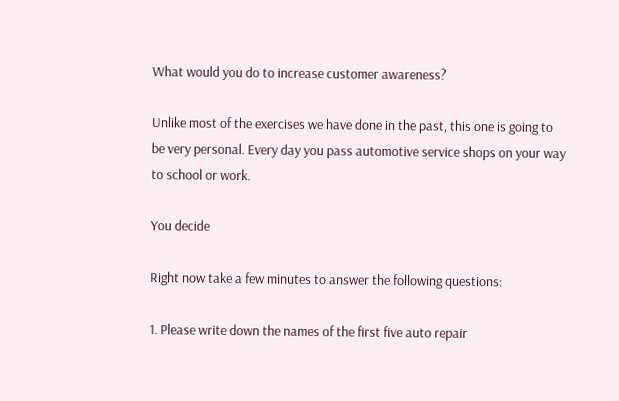What would you do to increase customer awareness?

Unlike most of the exercises we have done in the past, this one is going to be very personal. Every day you pass automotive service shops on your way to school or work.

You decide

Right now take a few minutes to answer the following questions:

1. Please write down the names of the first five auto repair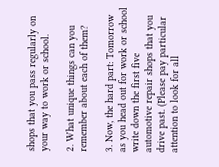shops that you pass regularly on your way to work or school.

2. What unique things can you remember about each of them?

3. Now, the hard part: Tomorrow as you head out for work or school write down the first five automotive repair shops that you drive past. (Please pay particular attention to look for all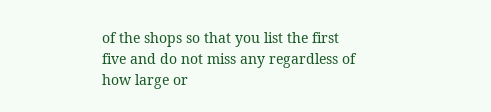of the shops so that you list the first five and do not miss any regardless of how large or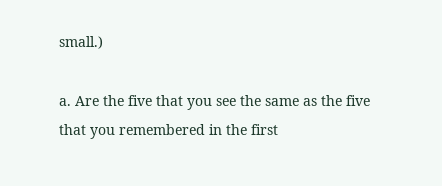small.)

a. Are the five that you see the same as the five that you remembered in the first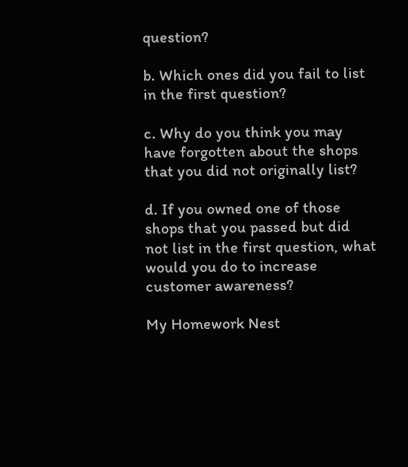question?

b. Which ones did you fail to list in the first question?

c. Why do you think you may have forgotten about the shops that you did not originally list?

d. If you owned one of those shops that you passed but did not list in the first question, what would you do to increase customer awareness?

My Homework Nest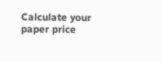Calculate your paper price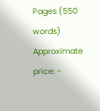Pages (550 words)
Approximate price: -